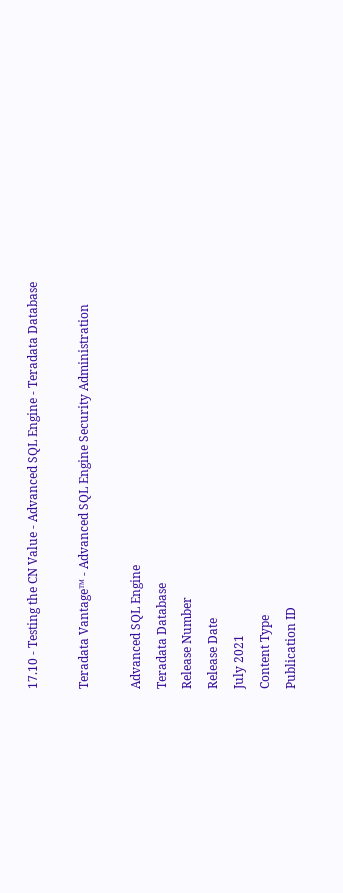17.10 - Testing the CN Value - Advanced SQL Engine - Teradata Database

Teradata Vantage™ - Advanced SQL Engine Security Administration

Advanced SQL Engine
Teradata Database
Release Number
Release Date
July 2021
Content Type
Publication ID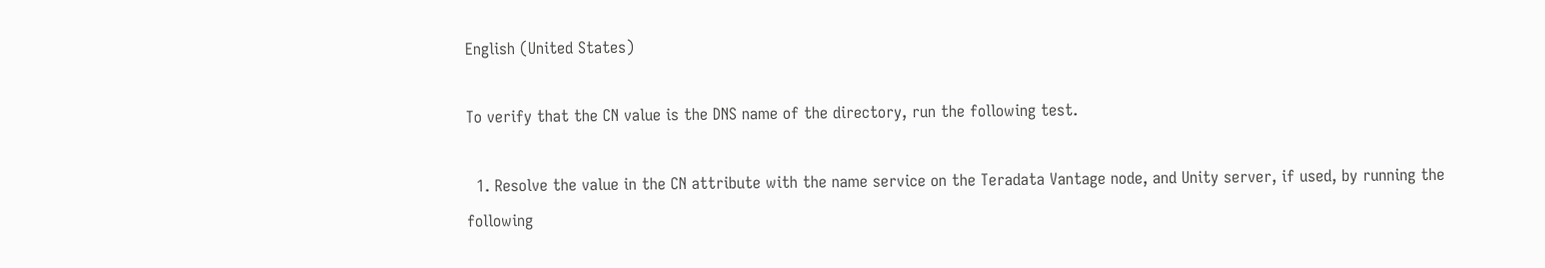English (United States)

To verify that the CN value is the DNS name of the directory, run the following test.

  1. Resolve the value in the CN attribute with the name service on the Teradata Vantage node, and Unity server, if used, by running the following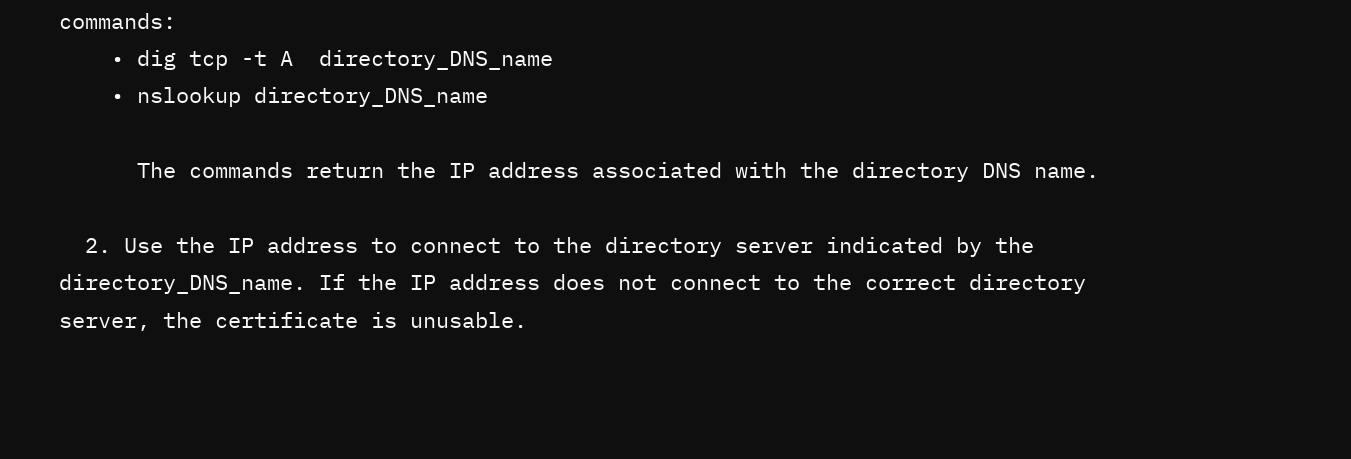commands:
    • dig tcp -t A  directory_DNS_name
    • nslookup directory_DNS_name

      The commands return the IP address associated with the directory DNS name.

  2. Use the IP address to connect to the directory server indicated by the directory_DNS_name. If the IP address does not connect to the correct directory server, the certificate is unusable.